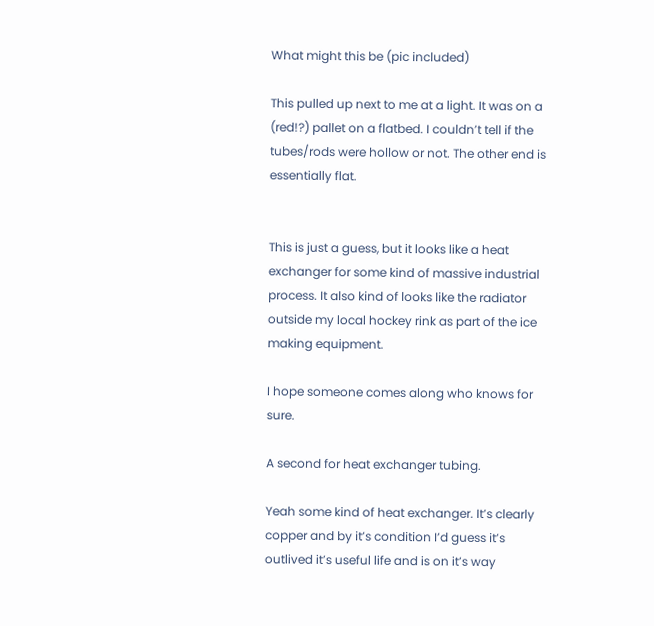What might this be (pic included)

This pulled up next to me at a light. It was on a (red!?) pallet on a flatbed. I couldn’t tell if the tubes/rods were hollow or not. The other end is essentially flat.


This is just a guess, but it looks like a heat exchanger for some kind of massive industrial process. It also kind of looks like the radiator outside my local hockey rink as part of the ice making equipment.

I hope someone comes along who knows for sure.

A second for heat exchanger tubing.

Yeah some kind of heat exchanger. It’s clearly copper and by it’s condition I’d guess it’s outlived it’s useful life and is on it’s way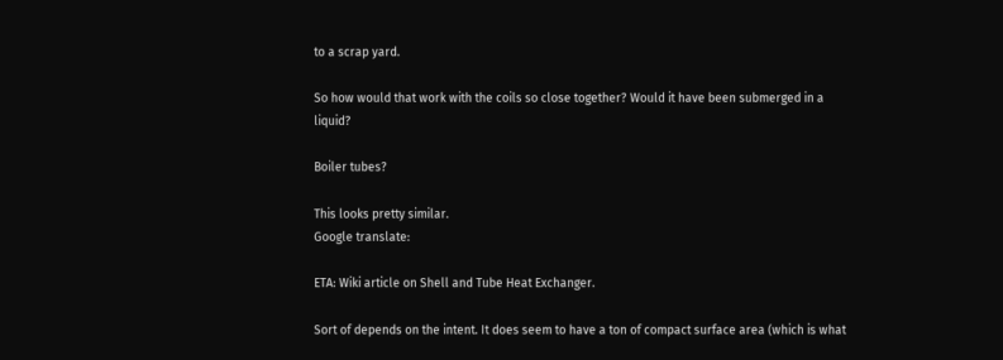to a scrap yard.

So how would that work with the coils so close together? Would it have been submerged in a liquid?

Boiler tubes?

This looks pretty similar.
Google translate:

ETA: Wiki article on Shell and Tube Heat Exchanger.

Sort of depends on the intent. It does seem to have a ton of compact surface area (which is what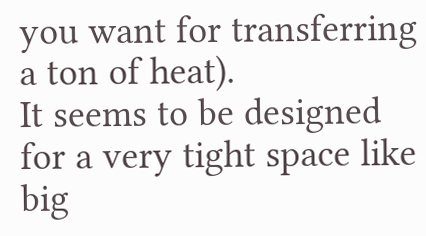you want for transferring a ton of heat).
It seems to be designed for a very tight space like big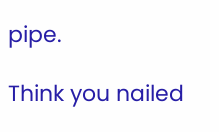pipe.

Think you nailed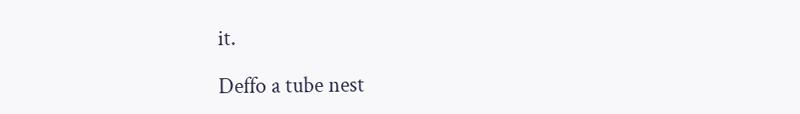it.

Deffo a tube nest